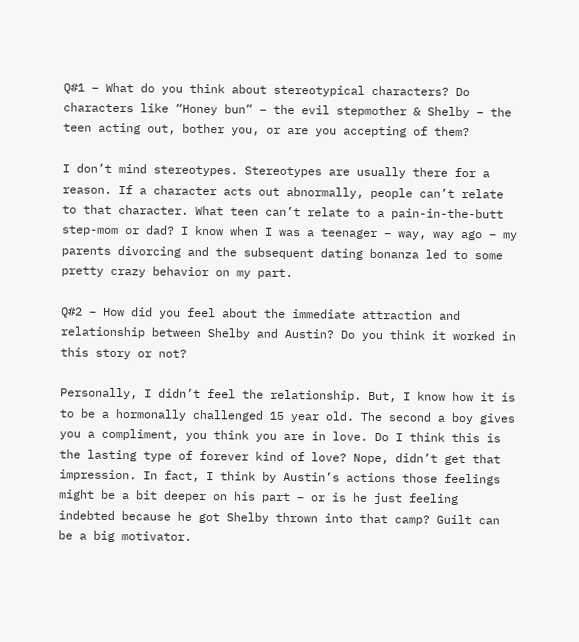Q#1 – What do you think about stereotypical characters? Do characters like “Honey bun” – the evil stepmother & Shelby – the teen acting out, bother you, or are you accepting of them?

I don’t mind stereotypes. Stereotypes are usually there for a reason. If a character acts out abnormally, people can’t relate to that character. What teen can’t relate to a pain-in-the-butt step-mom or dad? I know when I was a teenager – way, way ago – my parents divorcing and the subsequent dating bonanza led to some pretty crazy behavior on my part.

Q#2 – How did you feel about the immediate attraction and relationship between Shelby and Austin? Do you think it worked in this story or not?

Personally, I didn’t feel the relationship. But, I know how it is to be a hormonally challenged 15 year old. The second a boy gives you a compliment, you think you are in love. Do I think this is the lasting type of forever kind of love? Nope, didn’t get that impression. In fact, I think by Austin’s actions those feelings might be a bit deeper on his part – or is he just feeling indebted because he got Shelby thrown into that camp? Guilt can be a big motivator.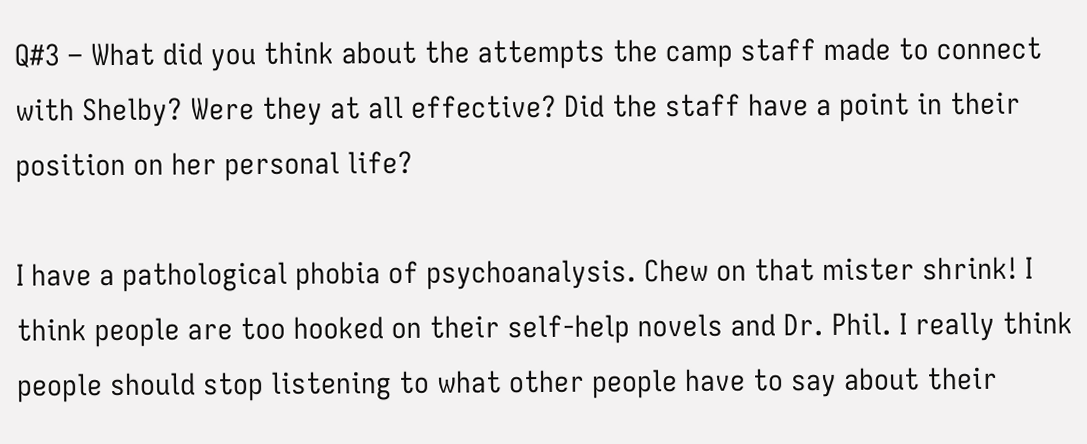Q#3 – What did you think about the attempts the camp staff made to connect with Shelby? Were they at all effective? Did the staff have a point in their position on her personal life?

I have a pathological phobia of psychoanalysis. Chew on that mister shrink! I think people are too hooked on their self-help novels and Dr. Phil. I really think people should stop listening to what other people have to say about their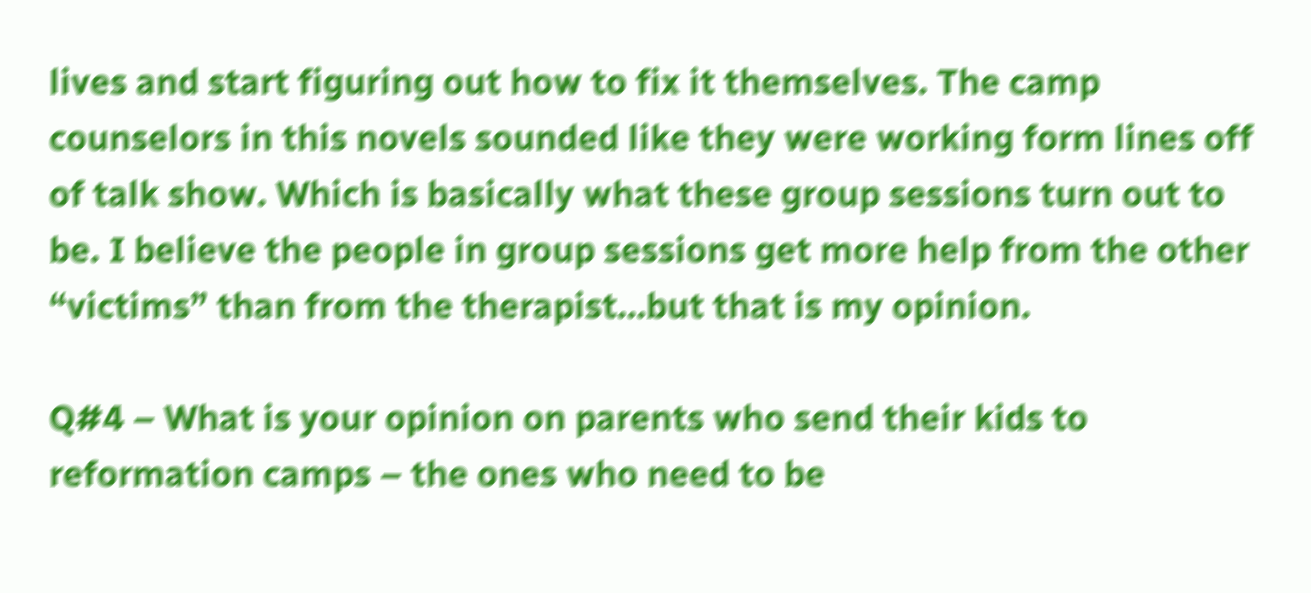lives and start figuring out how to fix it themselves. The camp counselors in this novels sounded like they were working form lines off of talk show. Which is basically what these group sessions turn out to be. I believe the people in group sessions get more help from the other “victims” than from the therapist…but that is my opinion.

Q#4 – What is your opinion on parents who send their kids to reformation camps – the ones who need to be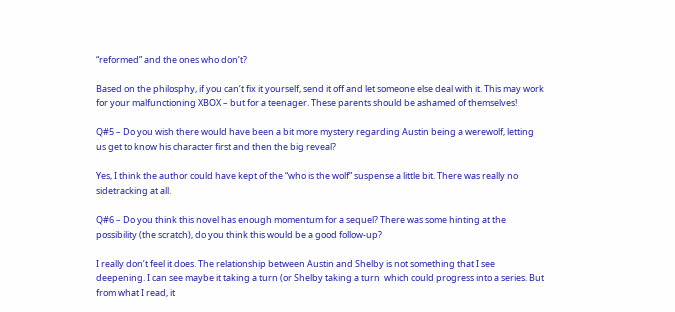“reformed” and the ones who don’t?

Based on the philosphy, if you can’t fix it yourself, send it off and let someone else deal with it. This may work for your malfunctioning XBOX – but for a teenager. These parents should be ashamed of themselves!

Q#5 – Do you wish there would have been a bit more mystery regarding Austin being a werewolf, letting us get to know his character first and then the big reveal?

Yes, I think the author could have kept of the “who is the wolf” suspense a little bit. There was really no sidetracking at all.

Q#6 – Do you think this novel has enough momentum for a sequel? There was some hinting at the possibility (the scratch), do you think this would be a good follow-up?

I really don’t feel it does. The relationship between Austin and Shelby is not something that I see deepening. I can see maybe it taking a turn (or Shelby taking a turn  which could progress into a series. But from what I read, it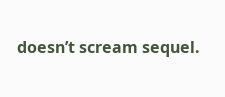doesn’t scream sequel.